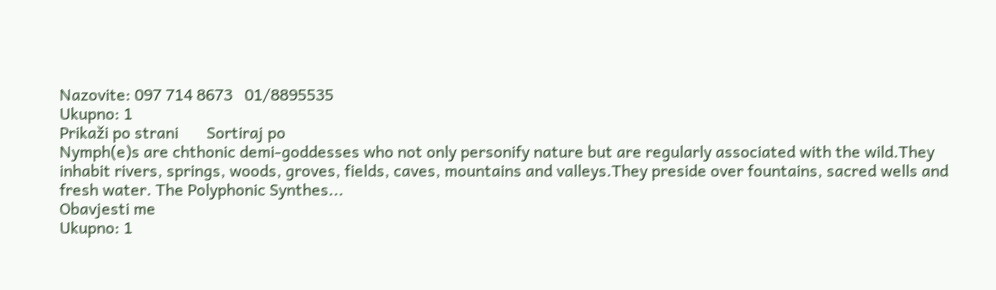Nazovite: 097 714 8673   01/8895535
Ukupno: 1
Prikaži po strani       Sortiraj po
Nymph(e)s are chthonic demi-goddesses who not only personify nature but are regularly associated with the wild.They inhabit rivers, springs, woods, groves, fields, caves, mountains and valleys.They preside over fountains, sacred wells and fresh water. The Polyphonic Synthes...
Obavjesti me
Ukupno: 1